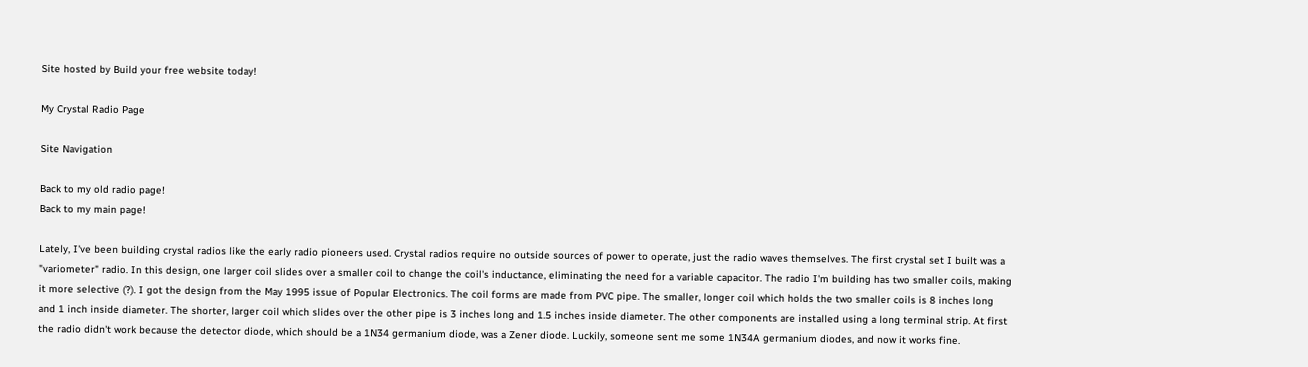Site hosted by Build your free website today!

My Crystal Radio Page

Site Navigation

Back to my old radio page!
Back to my main page!

Lately, I've been building crystal radios like the early radio pioneers used. Crystal radios require no outside sources of power to operate, just the radio waves themselves. The first crystal set I built was a "variometer" radio. In this design, one larger coil slides over a smaller coil to change the coil's inductance, eliminating the need for a variable capacitor. The radio I'm building has two smaller coils, making it more selective (?). I got the design from the May 1995 issue of Popular Electronics. The coil forms are made from PVC pipe. The smaller, longer coil which holds the two smaller coils is 8 inches long and 1 inch inside diameter. The shorter, larger coil which slides over the other pipe is 3 inches long and 1.5 inches inside diameter. The other components are installed using a long terminal strip. At first the radio didn't work because the detector diode, which should be a 1N34 germanium diode, was a Zener diode. Luckily, someone sent me some 1N34A germanium diodes, and now it works fine.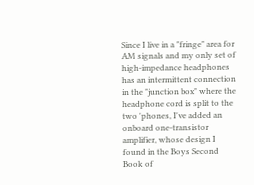Since I live in a "fringe" area for AM signals and my only set of high-impedance headphones has an intermittent connection in the "junction box" where the headphone cord is split to the two 'phones, I've added an onboard one-transistor amplifier, whose design I found in the Boys Second Book of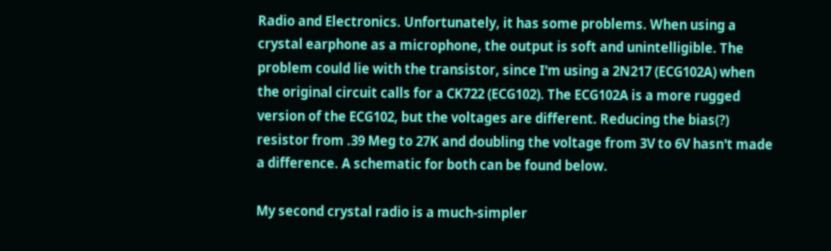Radio and Electronics. Unfortunately, it has some problems. When using a crystal earphone as a microphone, the output is soft and unintelligible. The problem could lie with the transistor, since I'm using a 2N217 (ECG102A) when the original circuit calls for a CK722 (ECG102). The ECG102A is a more rugged version of the ECG102, but the voltages are different. Reducing the bias(?) resistor from .39 Meg to 27K and doubling the voltage from 3V to 6V hasn't made a difference. A schematic for both can be found below.

My second crystal radio is a much-simpler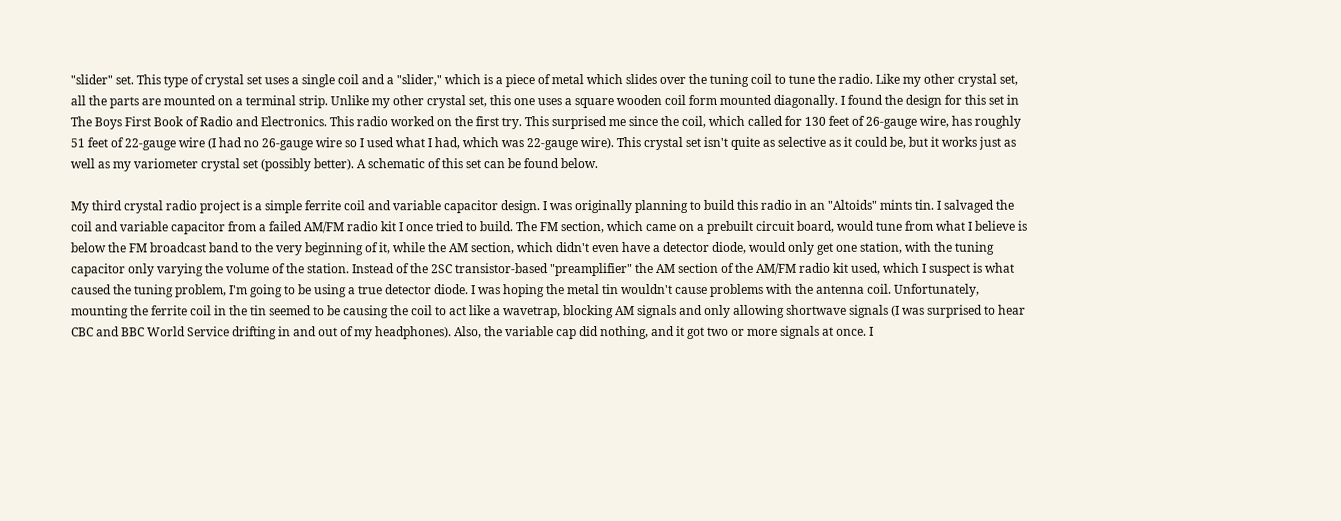"slider" set. This type of crystal set uses a single coil and a "slider," which is a piece of metal which slides over the tuning coil to tune the radio. Like my other crystal set, all the parts are mounted on a terminal strip. Unlike my other crystal set, this one uses a square wooden coil form mounted diagonally. I found the design for this set in The Boys First Book of Radio and Electronics. This radio worked on the first try. This surprised me since the coil, which called for 130 feet of 26-gauge wire, has roughly 51 feet of 22-gauge wire (I had no 26-gauge wire so I used what I had, which was 22-gauge wire). This crystal set isn't quite as selective as it could be, but it works just as well as my variometer crystal set (possibly better). A schematic of this set can be found below.

My third crystal radio project is a simple ferrite coil and variable capacitor design. I was originally planning to build this radio in an "Altoids" mints tin. I salvaged the coil and variable capacitor from a failed AM/FM radio kit I once tried to build. The FM section, which came on a prebuilt circuit board, would tune from what I believe is below the FM broadcast band to the very beginning of it, while the AM section, which didn't even have a detector diode, would only get one station, with the tuning capacitor only varying the volume of the station. Instead of the 2SC transistor-based "preamplifier" the AM section of the AM/FM radio kit used, which I suspect is what caused the tuning problem, I'm going to be using a true detector diode. I was hoping the metal tin wouldn't cause problems with the antenna coil. Unfortunately, mounting the ferrite coil in the tin seemed to be causing the coil to act like a wavetrap, blocking AM signals and only allowing shortwave signals (I was surprised to hear CBC and BBC World Service drifting in and out of my headphones). Also, the variable cap did nothing, and it got two or more signals at once. I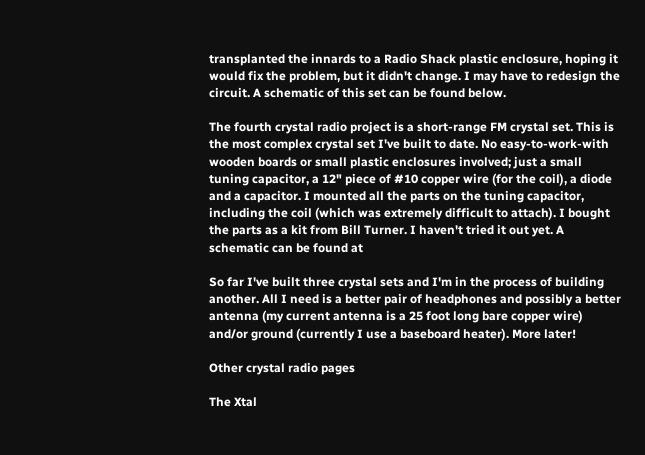transplanted the innards to a Radio Shack plastic enclosure, hoping it would fix the problem, but it didn't change. I may have to redesign the circuit. A schematic of this set can be found below.

The fourth crystal radio project is a short-range FM crystal set. This is the most complex crystal set I've built to date. No easy-to-work-with wooden boards or small plastic enclosures involved; just a small tuning capacitor, a 12" piece of #10 copper wire (for the coil), a diode and a capacitor. I mounted all the parts on the tuning capacitor, including the coil (which was extremely difficult to attach). I bought the parts as a kit from Bill Turner. I haven't tried it out yet. A schematic can be found at

So far I've built three crystal sets and I'm in the process of building another. All I need is a better pair of headphones and possibly a better antenna (my current antenna is a 25 foot long bare copper wire) and/or ground (currently I use a baseboard heater). More later!

Other crystal radio pages

The Xtal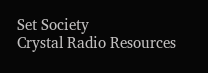Set Society
Crystal Radio Resources